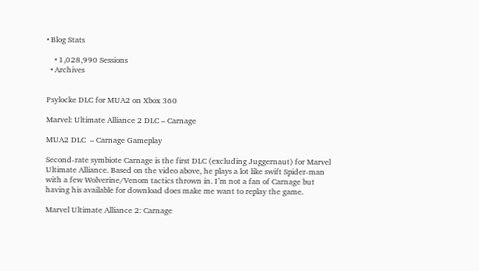• Blog Stats

    • 1,028,990 Sessions
  • Archives


Psylocke DLC for MUA2 on Xbox 360

Marvel: Ultimate Alliance 2 DLC – Carnage

MUA2 DLC  – Carnage Gameplay

Second-rate symbiote Carnage is the first DLC (excluding Juggernaut) for Marvel Ultimate Alliance. Based on the video above, he plays a lot like swift Spider-man with a few Wolverine/Venom tactics thrown in. I’m not a fan of Carnage but having his available for download does make me want to replay the game.

Marvel Ultimate Alliance 2: Carnage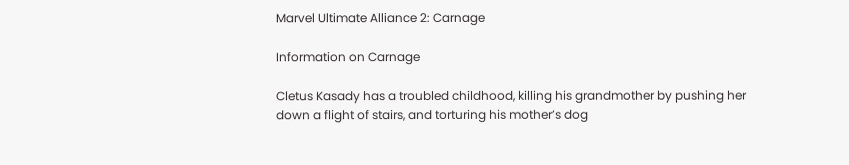Marvel Ultimate Alliance 2: Carnage

Information on Carnage

Cletus Kasady has a troubled childhood, killing his grandmother by pushing her down a flight of stairs, and torturing his mother’s dog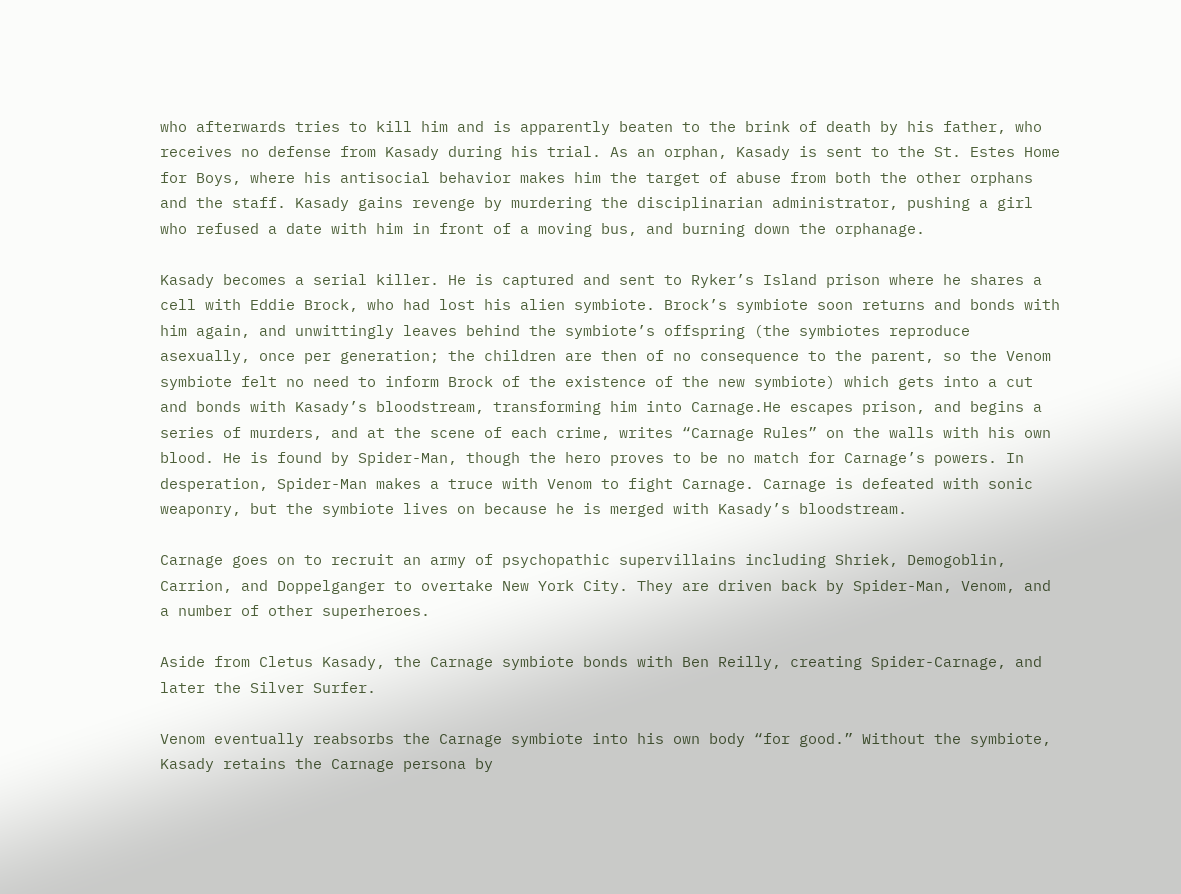who afterwards tries to kill him and is apparently beaten to the brink of death by his father, who receives no defense from Kasady during his trial. As an orphan, Kasady is sent to the St. Estes Home for Boys, where his antisocial behavior makes him the target of abuse from both the other orphans and the staff. Kasady gains revenge by murdering the disciplinarian administrator, pushing a girl who refused a date with him in front of a moving bus, and burning down the orphanage.

Kasady becomes a serial killer. He is captured and sent to Ryker’s Island prison where he shares a cell with Eddie Brock, who had lost his alien symbiote. Brock’s symbiote soon returns and bonds with him again, and unwittingly leaves behind the symbiote’s offspring (the symbiotes reproduce asexually, once per generation; the children are then of no consequence to the parent, so the Venom symbiote felt no need to inform Brock of the existence of the new symbiote) which gets into a cut and bonds with Kasady’s bloodstream, transforming him into Carnage.He escapes prison, and begins a series of murders, and at the scene of each crime, writes “Carnage Rules” on the walls with his own blood. He is found by Spider-Man, though the hero proves to be no match for Carnage’s powers. In desperation, Spider-Man makes a truce with Venom to fight Carnage. Carnage is defeated with sonic weaponry, but the symbiote lives on because he is merged with Kasady’s bloodstream.

Carnage goes on to recruit an army of psychopathic supervillains including Shriek, Demogoblin, Carrion, and Doppelganger to overtake New York City. They are driven back by Spider-Man, Venom, and a number of other superheroes.

Aside from Cletus Kasady, the Carnage symbiote bonds with Ben Reilly, creating Spider-Carnage, and later the Silver Surfer.

Venom eventually reabsorbs the Carnage symbiote into his own body “for good.” Without the symbiote, Kasady retains the Carnage persona by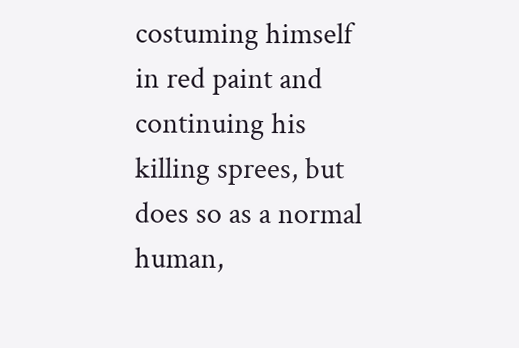costuming himself in red paint and continuing his killing sprees, but does so as a normal human,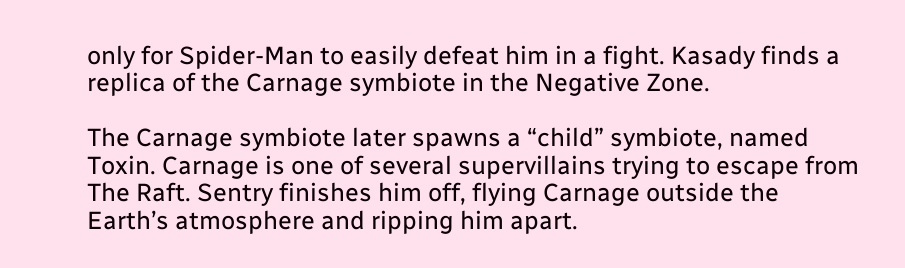only for Spider-Man to easily defeat him in a fight. Kasady finds a replica of the Carnage symbiote in the Negative Zone.

The Carnage symbiote later spawns a “child” symbiote, named Toxin. Carnage is one of several supervillains trying to escape from The Raft. Sentry finishes him off, flying Carnage outside the Earth’s atmosphere and ripping him apart.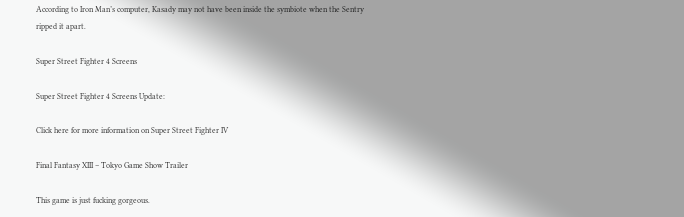According to Iron Man’s computer, Kasady may not have been inside the symbiote when the Sentry ripped it apart.

Super Street Fighter 4 Screens

Super Street Fighter 4 Screens Update:

Click here for more information on Super Street Fighter IV

Final Fantasy XIII – Tokyo Game Show Trailer

This game is just fucking gorgeous.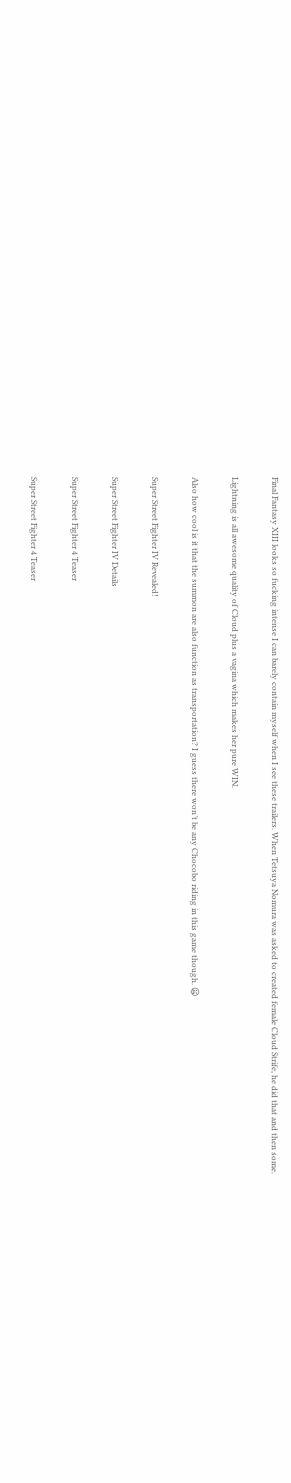Final Fantasy XIII looks so fucking intense I can barely contain myself when I see these trailers. When Tetsuya Nomura was asked to created female Cloud Strife, he did that and then some.

Lightning is all awesome quality of Cloud plus a vagina which makes her pure WIN.

Also how cool is it that the summon are also function as transportation? I guess there won’t be any Chocobo riding in this game though. 😦

Super Street Fighter IV Revealed!

Super Street Fighter IV Details

Super Street Fighter 4 Teaser

Super Street Fighter 4 Teaser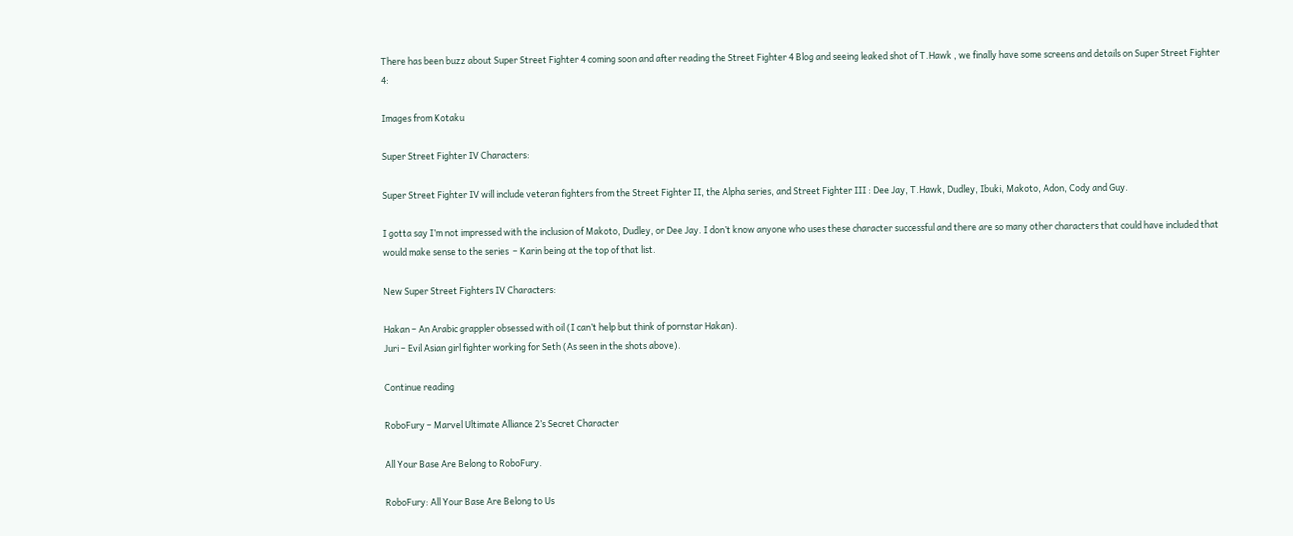There has been buzz about Super Street Fighter 4 coming soon and after reading the Street Fighter 4 Blog and seeing leaked shot of T.Hawk , we finally have some screens and details on Super Street Fighter 4:

Images from Kotaku

Super Street Fighter IV Characters:

Super Street Fighter IV will include veteran fighters from the Street Fighter II, the Alpha series, and Street Fighter III : Dee Jay, T.Hawk, Dudley, Ibuki, Makoto, Adon, Cody and Guy.

I gotta say I’m not impressed with the inclusion of Makoto, Dudley, or Dee Jay. I don’t know anyone who uses these character successful and there are so many other characters that could have included that would make sense to the series  – Karin being at the top of that list.

New Super Street Fighters IV Characters:

Hakan – An Arabic grappler obsessed with oil (I can’t help but think of pornstar Hakan).
Juri – Evil Asian girl fighter working for Seth (As seen in the shots above).

Continue reading

RoboFury – Marvel Ultimate Alliance 2’s Secret Character

All Your Base Are Belong to RoboFury.

RoboFury: All Your Base Are Belong to Us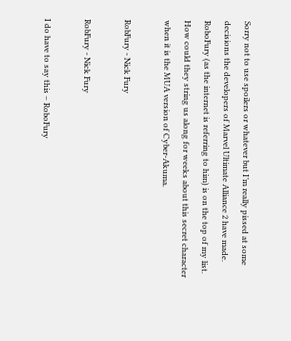Sorry not to use spoilers or whatever but I’m really pissed at some decisions the developers of Marvel Ultimate Alliance 2 have made. RoboFury (as the internet is referring to him) is on the top of my list.  How could they string us along for weeks about this secret character when it is the MUA version of Cyber-Akuma.

RobFury - Nick Fury

RobFury - Nick Fury

I do have to say this – RoboFury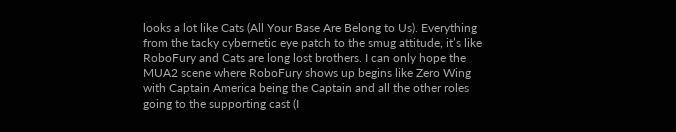looks a lot like Cats (All Your Base Are Belong to Us). Everything from the tacky cybernetic eye patch to the smug attitude, it’s like RoboFury and Cats are long lost brothers. I can only hope the MUA2 scene where RoboFury shows up begins like Zero Wing with Captain America being the Captain and all the other roles going to the supporting cast (I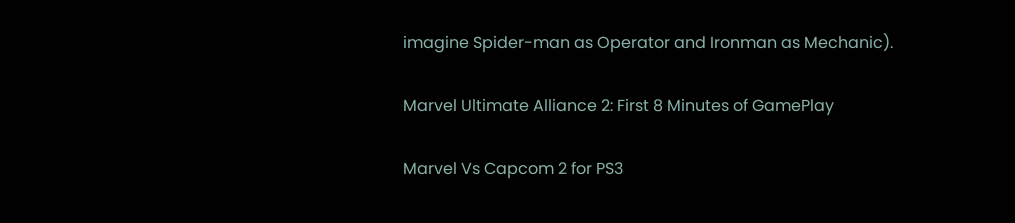imagine Spider-man as Operator and Ironman as Mechanic).

Marvel Ultimate Alliance 2: First 8 Minutes of GamePlay

Marvel Vs Capcom 2 for PS3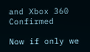and Xbox 360 Confirmed

Now if only we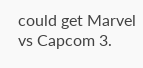could get Marvel vs Capcom 3.